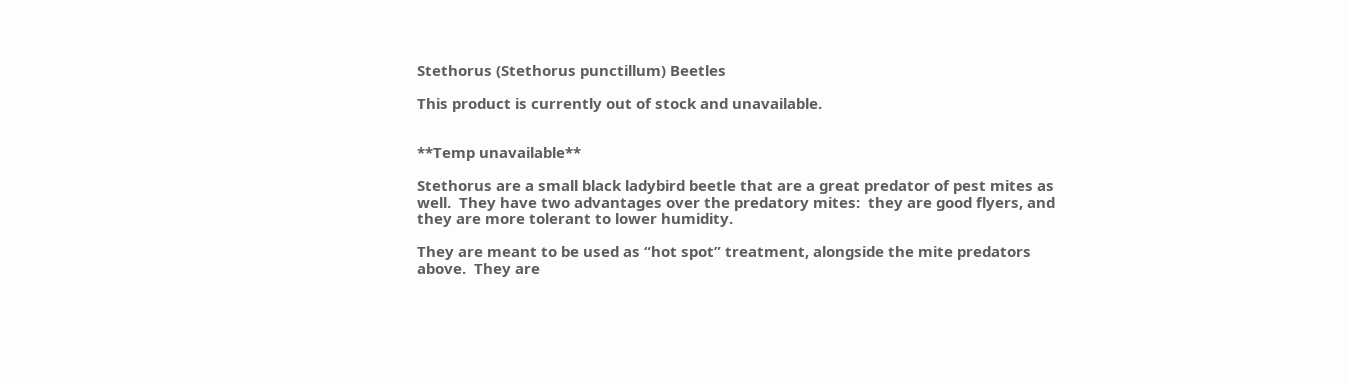Stethorus (Stethorus punctillum) Beetles

This product is currently out of stock and unavailable.


**Temp unavailable**

Stethorus are a small black ladybird beetle that are a great predator of pest mites as well.  They have two advantages over the predatory mites:  they are good flyers, and they are more tolerant to lower humidity.

They are meant to be used as “hot spot” treatment, alongside the mite predators above.  They are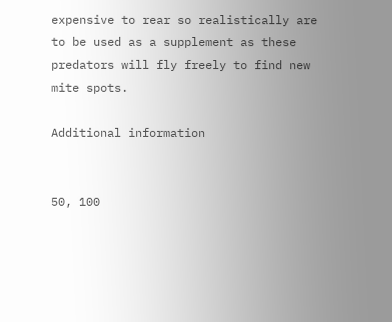expensive to rear so realistically are to be used as a supplement as these predators will fly freely to find new mite spots.

Additional information


50, 100